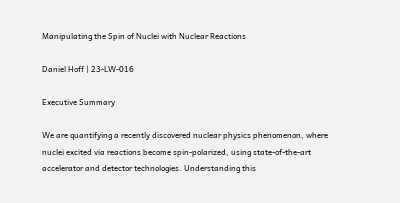Manipulating the Spin of Nuclei with Nuclear Reactions

Daniel Hoff | 23-LW-016

Executive Summary

We are quantifying a recently discovered nuclear physics phenomenon, where nuclei excited via reactions become spin-polarized, using state-of-the-art accelerator and detector technologies. Understanding this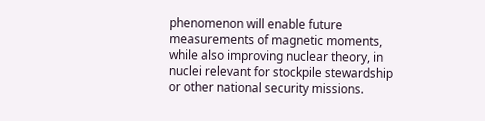phenomenon will enable future measurements of magnetic moments, while also improving nuclear theory, in nuclei relevant for stockpile stewardship or other national security missions.